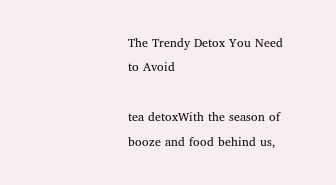The Trendy Detox You Need to Avoid

tea detoxWith the season of booze and food behind us,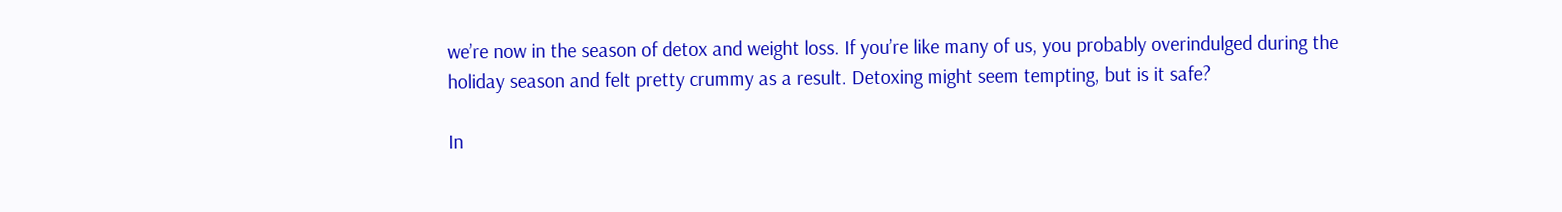we’re now in the season of detox and weight loss. If you’re like many of us, you probably overindulged during the holiday season and felt pretty crummy as a result. Detoxing might seem tempting, but is it safe?

In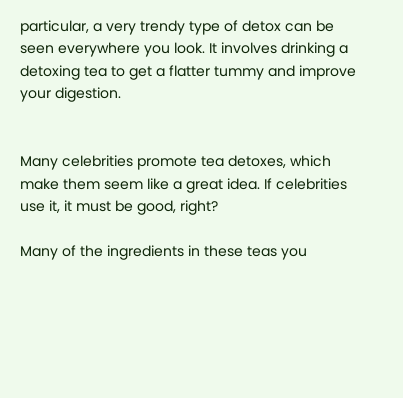particular, a very trendy type of detox can be seen everywhere you look. It involves drinking a detoxing tea to get a flatter tummy and improve your digestion.


Many celebrities promote tea detoxes, which make them seem like a great idea. If celebrities use it, it must be good, right?

Many of the ingredients in these teas you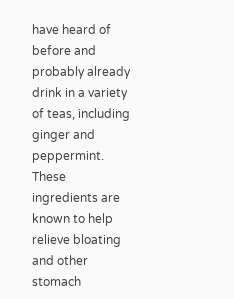have heard of before and probably already drink in a variety of teas, including ginger and peppermint. These ingredients are known to help relieve bloating and other stomach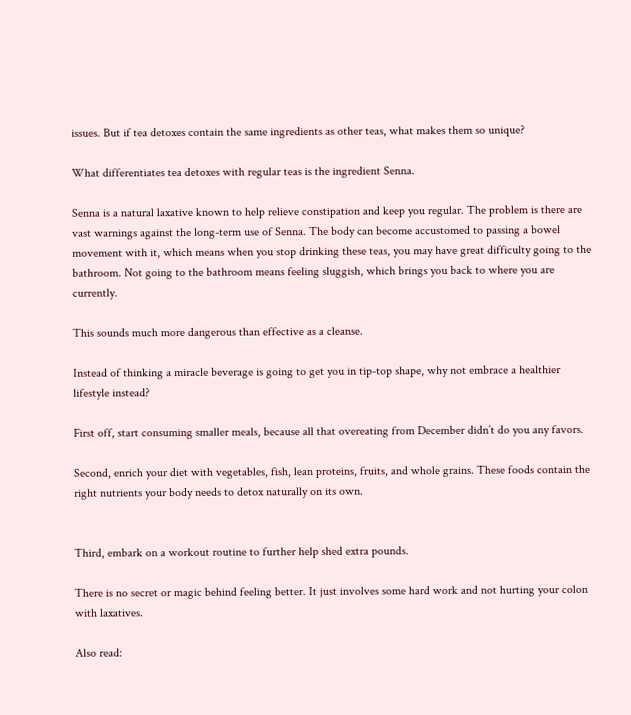issues. But if tea detoxes contain the same ingredients as other teas, what makes them so unique?

What differentiates tea detoxes with regular teas is the ingredient Senna.

Senna is a natural laxative known to help relieve constipation and keep you regular. The problem is there are vast warnings against the long-term use of Senna. The body can become accustomed to passing a bowel movement with it, which means when you stop drinking these teas, you may have great difficulty going to the bathroom. Not going to the bathroom means feeling sluggish, which brings you back to where you are currently.

This sounds much more dangerous than effective as a cleanse.

Instead of thinking a miracle beverage is going to get you in tip-top shape, why not embrace a healthier lifestyle instead?

First off, start consuming smaller meals, because all that overeating from December didn’t do you any favors.

Second, enrich your diet with vegetables, fish, lean proteins, fruits, and whole grains. These foods contain the right nutrients your body needs to detox naturally on its own.


Third, embark on a workout routine to further help shed extra pounds.

There is no secret or magic behind feeling better. It just involves some hard work and not hurting your colon with laxatives.

Also read: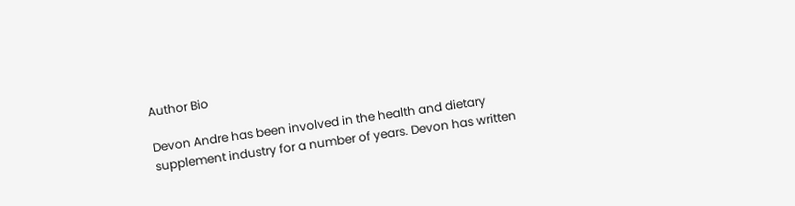Author Bio

Devon Andre has been involved in the health and dietary supplement industry for a number of years. Devon has written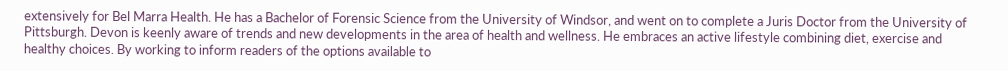extensively for Bel Marra Health. He has a Bachelor of Forensic Science from the University of Windsor, and went on to complete a Juris Doctor from the University of Pittsburgh. Devon is keenly aware of trends and new developments in the area of health and wellness. He embraces an active lifestyle combining diet, exercise and healthy choices. By working to inform readers of the options available to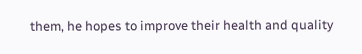them, he hopes to improve their health and quality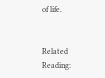of life.


Related Reading: